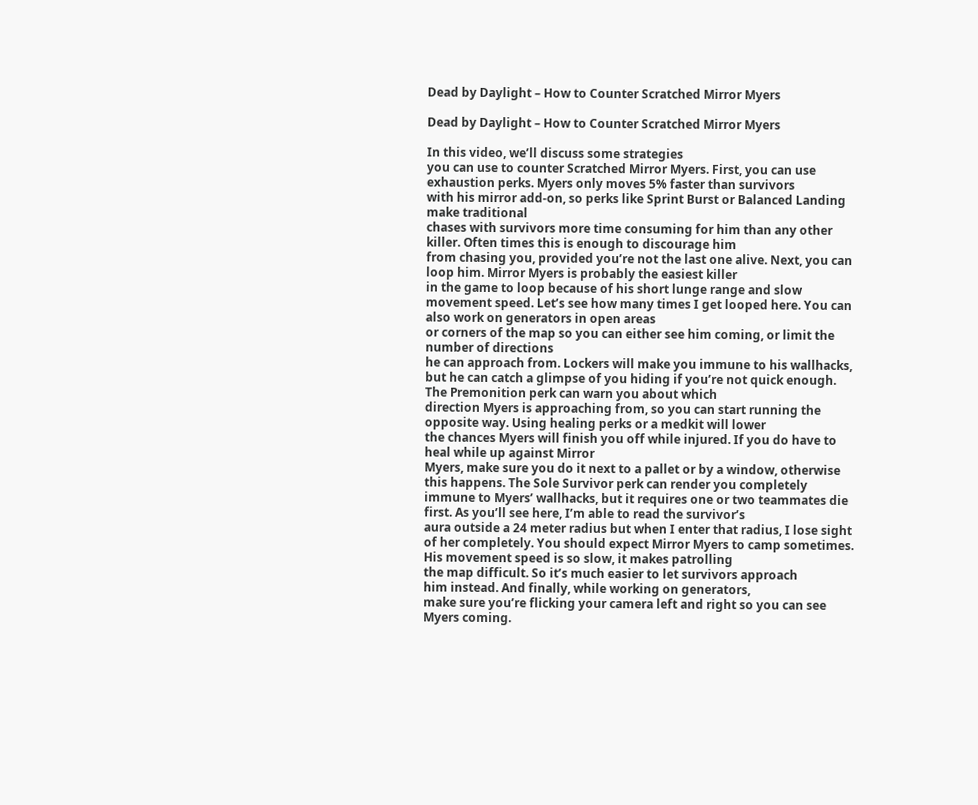Dead by Daylight – How to Counter Scratched Mirror Myers

Dead by Daylight – How to Counter Scratched Mirror Myers

In this video, we’ll discuss some strategies
you can use to counter Scratched Mirror Myers. First, you can use exhaustion perks. Myers only moves 5% faster than survivors
with his mirror add-on, so perks like Sprint Burst or Balanced Landing make traditional
chases with survivors more time consuming for him than any other killer. Often times this is enough to discourage him
from chasing you, provided you’re not the last one alive. Next, you can loop him. Mirror Myers is probably the easiest killer
in the game to loop because of his short lunge range and slow movement speed. Let’s see how many times I get looped here. You can also work on generators in open areas
or corners of the map so you can either see him coming, or limit the number of directions
he can approach from. Lockers will make you immune to his wallhacks,
but he can catch a glimpse of you hiding if you’re not quick enough. The Premonition perk can warn you about which
direction Myers is approaching from, so you can start running the opposite way. Using healing perks or a medkit will lower
the chances Myers will finish you off while injured. If you do have to heal while up against Mirror
Myers, make sure you do it next to a pallet or by a window, otherwise this happens. The Sole Survivor perk can render you completely
immune to Myers’ wallhacks, but it requires one or two teammates die first. As you’ll see here, I’m able to read the survivor’s
aura outside a 24 meter radius but when I enter that radius, I lose sight of her completely. You should expect Mirror Myers to camp sometimes. His movement speed is so slow, it makes patrolling
the map difficult. So it’s much easier to let survivors approach
him instead. And finally, while working on generators,
make sure you’re flicking your camera left and right so you can see Myers coming.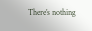There’s nothing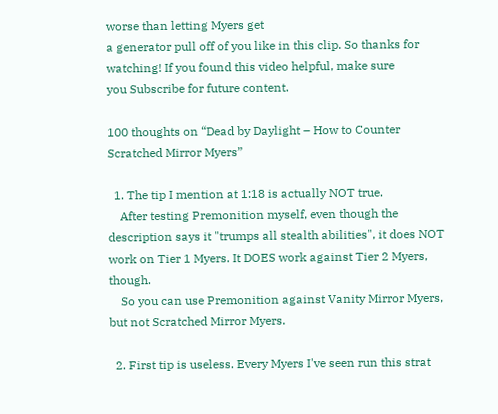worse than letting Myers get
a generator pull off of you like in this clip. So thanks for watching! If you found this video helpful, make sure
you Subscribe for future content.

100 thoughts on “Dead by Daylight – How to Counter Scratched Mirror Myers”

  1. The tip I mention at 1:18 is actually NOT true.
    After testing Premonition myself, even though the description says it "trumps all stealth abilities", it does NOT work on Tier 1 Myers. It DOES work against Tier 2 Myers, though.
    So you can use Premonition against Vanity Mirror Myers, but not Scratched Mirror Myers.

  2. First tip is useless. Every Myers I've seen run this strat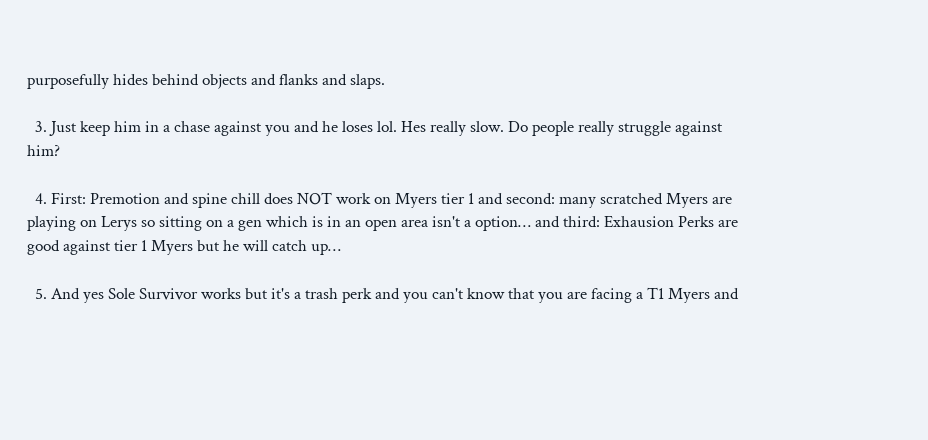purposefully hides behind objects and flanks and slaps.

  3. Just keep him in a chase against you and he loses lol. Hes really slow. Do people really struggle against him?

  4. First: Premotion and spine chill does NOT work on Myers tier 1 and second: many scratched Myers are playing on Lerys so sitting on a gen which is in an open area isn't a option… and third: Exhausion Perks are good against tier 1 Myers but he will catch up…

  5. And yes Sole Survivor works but it's a trash perk and you can't know that you are facing a T1 Myers and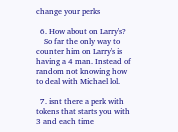change your perks

  6. How about on Larry's?
    So far the only way to counter him on Larry's is having a 4 man. Instead of random not knowing how to deal with Michael lol.

  7. isnt there a perk with tokens that starts you with 3 and each time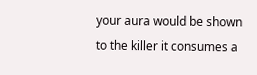your aura would be shown to the killer it consumes a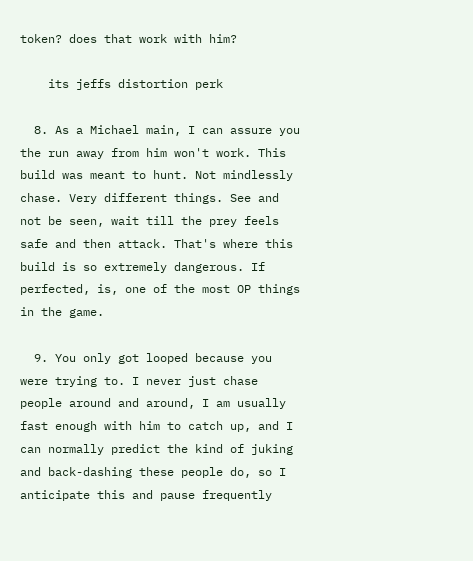token? does that work with him?

    its jeffs distortion perk

  8. As a Michael main, I can assure you the run away from him won't work. This build was meant to hunt. Not mindlessly chase. Very different things. See and not be seen, wait till the prey feels safe and then attack. That's where this build is so extremely dangerous. If perfected, is, one of the most OP things in the game.

  9. You only got looped because you were trying to. I never just chase people around and around, I am usually fast enough with him to catch up, and I can normally predict the kind of juking and back-dashing these people do, so I anticipate this and pause frequently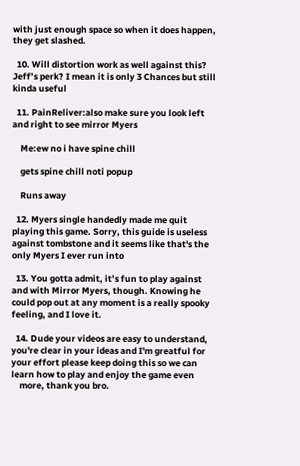with just enough space so when it does happen, they get slashed.

  10. Will distortion work as well against this? Jeff’s perk? I mean it is only 3 Chances but still kinda useful

  11. PainReliver:also make sure you look left and right to see mirror Myers

    Me:ew no i have spine chill

    gets spine chill noti popup

    Runs away

  12. Myers single handedly made me quit playing this game. Sorry, this guide is useless against tombstone and it seems like that's the only Myers I ever run into

  13. You gotta admit, it’s fun to play against and with Mirror Myers, though. Knowing he could pop out at any moment is a really spooky feeling, and I love it.

  14. Dude your videos are easy to understand, you're clear in your ideas and I'm greatful for your effort please keep doing this so we can learn how to play and enjoy the game even
    more, thank you bro.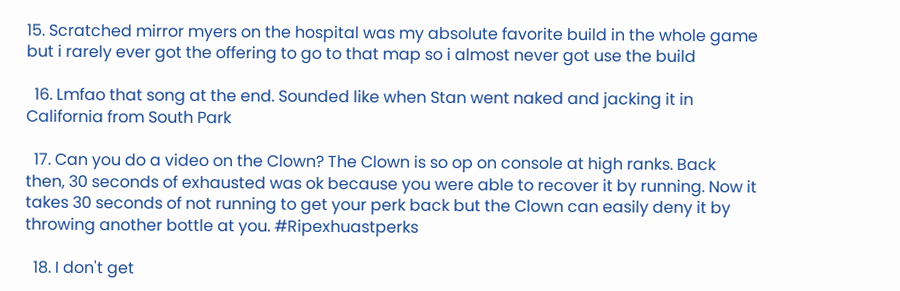15. Scratched mirror myers on the hospital was my absolute favorite build in the whole game but i rarely ever got the offering to go to that map so i almost never got use the build

  16. Lmfao that song at the end. Sounded like when Stan went naked and jacking it in California from South Park

  17. Can you do a video on the Clown? The Clown is so op on console at high ranks. Back then, 30 seconds of exhausted was ok because you were able to recover it by running. Now it takes 30 seconds of not running to get your perk back but the Clown can easily deny it by throwing another bottle at you. #Ripexhuastperks

  18. I don't get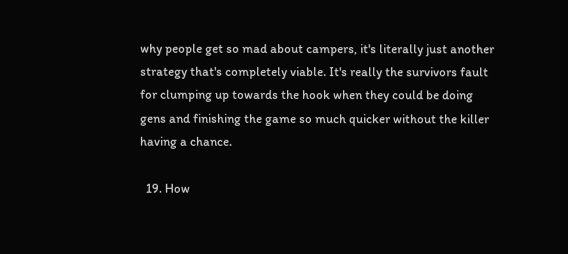why people get so mad about campers, it's literally just another strategy that's completely viable. It's really the survivors fault for clumping up towards the hook when they could be doing gens and finishing the game so much quicker without the killer having a chance.

  19. How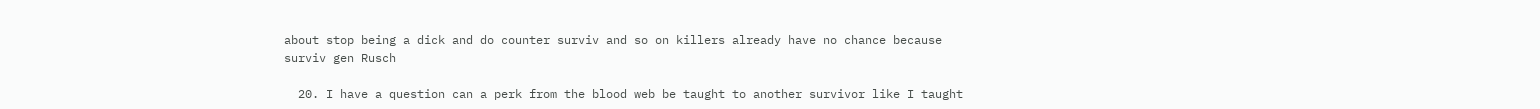about stop being a dick and do counter surviv and so on killers already have no chance because surviv gen Rusch

  20. I have a question can a perk from the blood web be taught to another survivor like I taught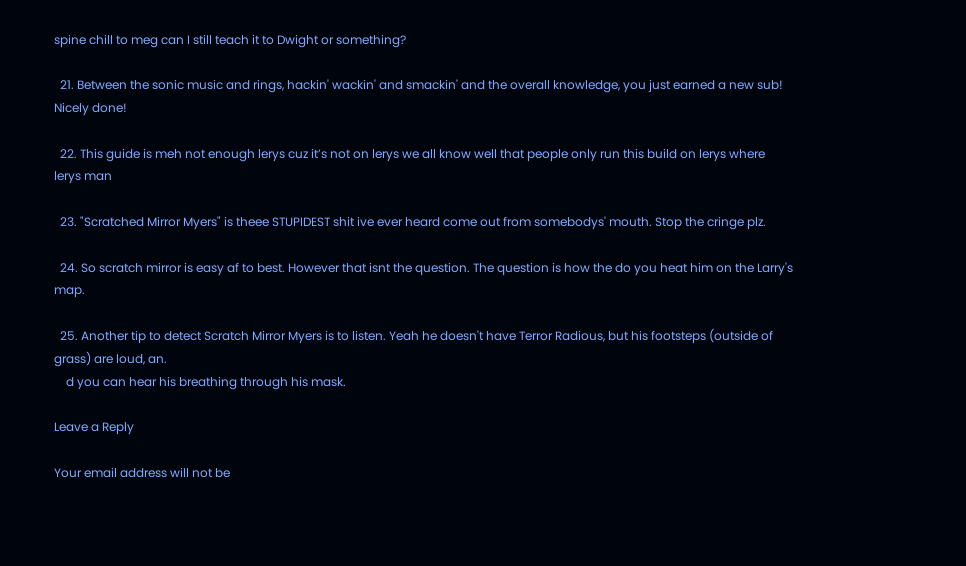spine chill to meg can I still teach it to Dwight or something?

  21. Between the sonic music and rings, hackin' wackin' and smackin' and the overall knowledge, you just earned a new sub! Nicely done!

  22. This guide is meh not enough lerys cuz it’s not on lerys we all know well that people only run this build on lerys where lerys man

  23. "Scratched Mirror Myers" is theee STUPIDEST shit ive ever heard come out from somebodys' mouth. Stop the cringe plz.

  24. So scratch mirror is easy af to best. However that isnt the question. The question is how the do you heat him on the Larry's map.

  25. Another tip to detect Scratch Mirror Myers is to listen. Yeah he doesn't have Terror Radious, but his footsteps (outside of grass) are loud, an.
    d you can hear his breathing through his mask.

Leave a Reply

Your email address will not be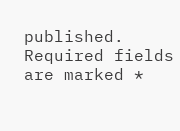published. Required fields are marked *